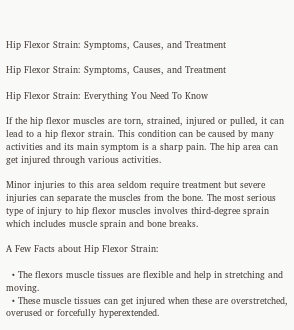Hip Flexor Strain: Symptoms, Causes, and Treatment

Hip Flexor Strain: Symptoms, Causes, and Treatment

Hip Flexor Strain: Everything You Need To Know

If the hip flexor muscles are torn, strained, injured or pulled, it can lead to a hip flexor strain. This condition can be caused by many activities and its main symptom is a sharp pain. The hip area can get injured through various activities.

Minor injuries to this area seldom require treatment but severe injuries can separate the muscles from the bone. The most serious type of injury to hip flexor muscles involves third-degree sprain which includes muscle sprain and bone breaks.

A Few Facts about Hip Flexor Strain:

  • The flexors muscle tissues are flexible and help in stretching and moving.
  • These muscle tissues can get injured when these are overstretched, overused or forcefully hyperextended.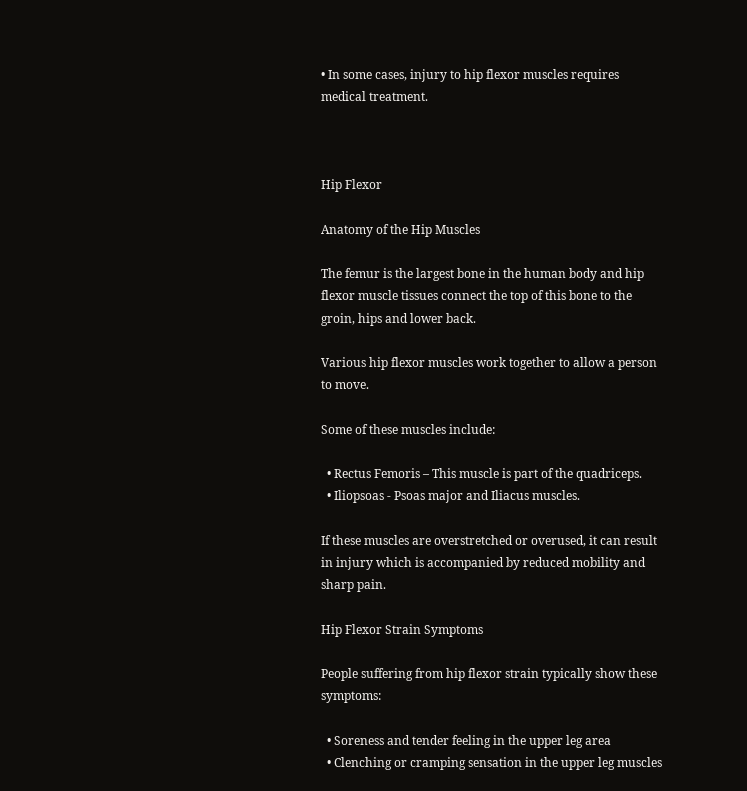• In some cases, injury to hip flexor muscles requires medical treatment.



Hip Flexor

Anatomy of the Hip Muscles

The femur is the largest bone in the human body and hip flexor muscle tissues connect the top of this bone to the groin, hips and lower back.

Various hip flexor muscles work together to allow a person to move.

Some of these muscles include:

  • Rectus Femoris – This muscle is part of the quadriceps.
  • Iliopsoas - Psoas major and Iliacus muscles.

If these muscles are overstretched or overused, it can result in injury which is accompanied by reduced mobility and sharp pain.

Hip Flexor Strain Symptoms

People suffering from hip flexor strain typically show these symptoms:

  • Soreness and tender feeling in the upper leg area
  • Clenching or cramping sensation in the upper leg muscles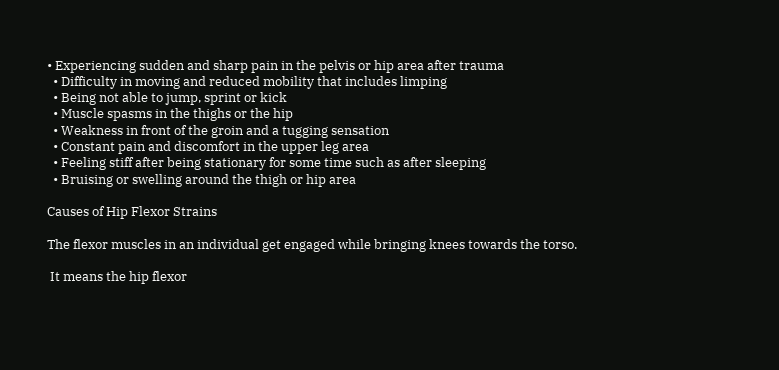• Experiencing sudden and sharp pain in the pelvis or hip area after trauma
  • Difficulty in moving and reduced mobility that includes limping
  • Being not able to jump, sprint or kick
  • Muscle spasms in the thighs or the hip
  • Weakness in front of the groin and a tugging sensation
  • Constant pain and discomfort in the upper leg area
  • Feeling stiff after being stationary for some time such as after sleeping
  • Bruising or swelling around the thigh or hip area

Causes of Hip Flexor Strains

The flexor muscles in an individual get engaged while bringing knees towards the torso.

 It means the hip flexor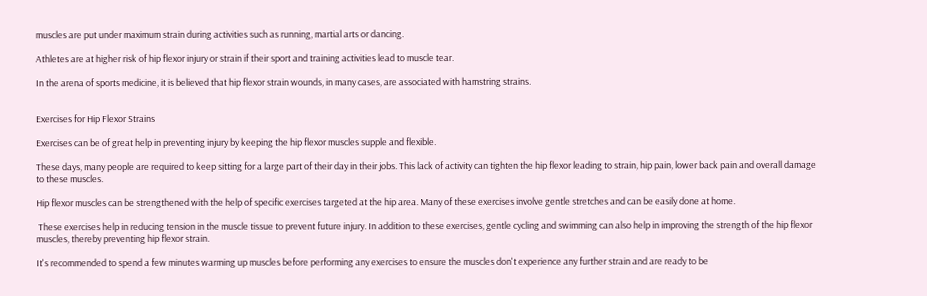muscles are put under maximum strain during activities such as running, martial arts or dancing.

Athletes are at higher risk of hip flexor injury or strain if their sport and training activities lead to muscle tear.

In the arena of sports medicine, it is believed that hip flexor strain wounds, in many cases, are associated with hamstring strains.


Exercises for Hip Flexor Strains

Exercises can be of great help in preventing injury by keeping the hip flexor muscles supple and flexible.

These days, many people are required to keep sitting for a large part of their day in their jobs. This lack of activity can tighten the hip flexor leading to strain, hip pain, lower back pain and overall damage to these muscles.

Hip flexor muscles can be strengthened with the help of specific exercises targeted at the hip area. Many of these exercises involve gentle stretches and can be easily done at home.

 These exercises help in reducing tension in the muscle tissue to prevent future injury. In addition to these exercises, gentle cycling and swimming can also help in improving the strength of the hip flexor muscles, thereby preventing hip flexor strain.

It's recommended to spend a few minutes warming up muscles before performing any exercises to ensure the muscles don't experience any further strain and are ready to be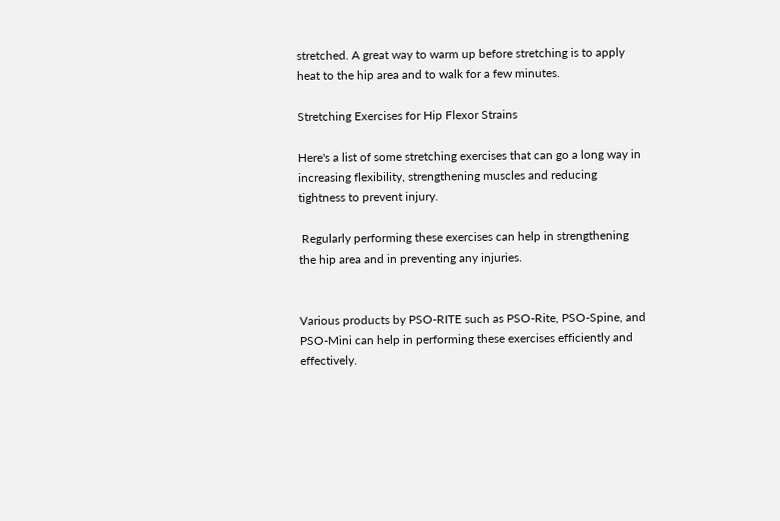stretched. A great way to warm up before stretching is to apply heat to the hip area and to walk for a few minutes.

Stretching Exercises for Hip Flexor Strains

Here's a list of some stretching exercises that can go a long way in increasing flexibility, strengthening muscles and reducing tightness to prevent injury.

 Regularly performing these exercises can help in strengthening the hip area and in preventing any injuries.


Various products by PSO-RITE such as PSO-Rite, PSO-Spine, and PSO-Mini can help in performing these exercises efficiently and effectively.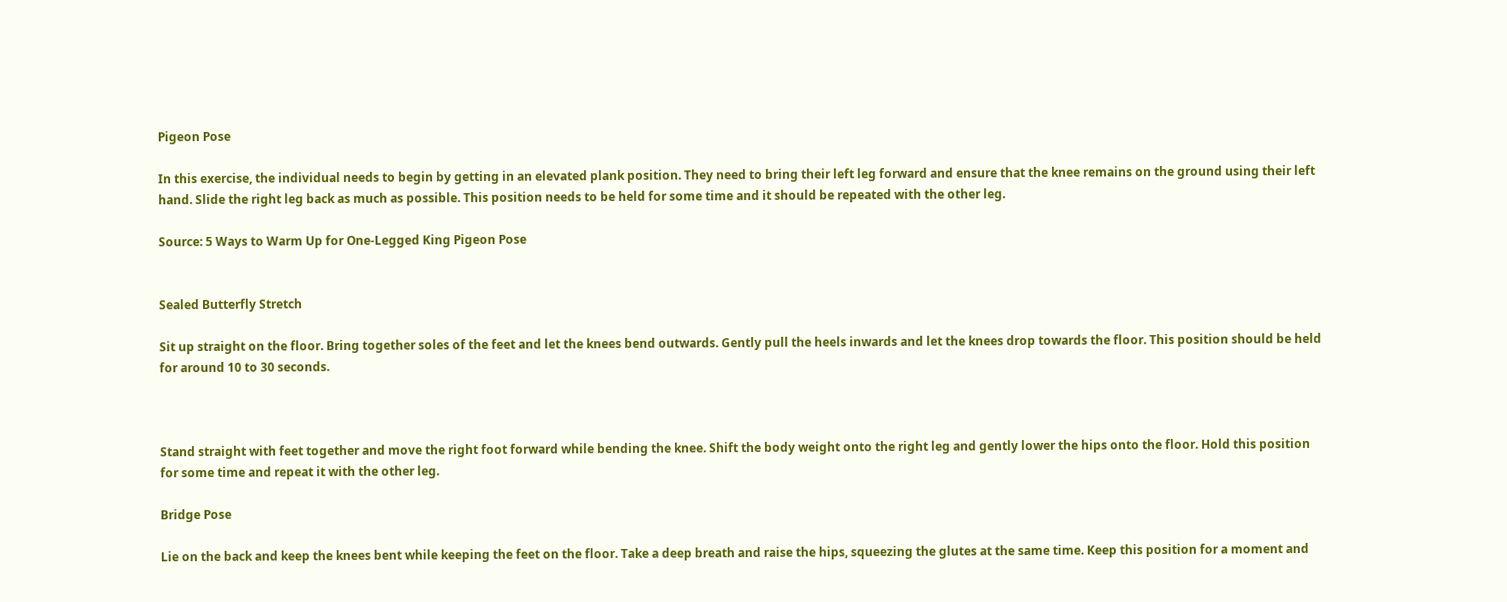Pigeon Pose

In this exercise, the individual needs to begin by getting in an elevated plank position. They need to bring their left leg forward and ensure that the knee remains on the ground using their left hand. Slide the right leg back as much as possible. This position needs to be held for some time and it should be repeated with the other leg.

Source: 5 Ways to Warm Up for One-Legged King Pigeon Pose


Sealed Butterfly Stretch

Sit up straight on the floor. Bring together soles of the feet and let the knees bend outwards. Gently pull the heels inwards and let the knees drop towards the floor. This position should be held for around 10 to 30 seconds.



Stand straight with feet together and move the right foot forward while bending the knee. Shift the body weight onto the right leg and gently lower the hips onto the floor. Hold this position for some time and repeat it with the other leg.

Bridge Pose

Lie on the back and keep the knees bent while keeping the feet on the floor. Take a deep breath and raise the hips, squeezing the glutes at the same time. Keep this position for a moment and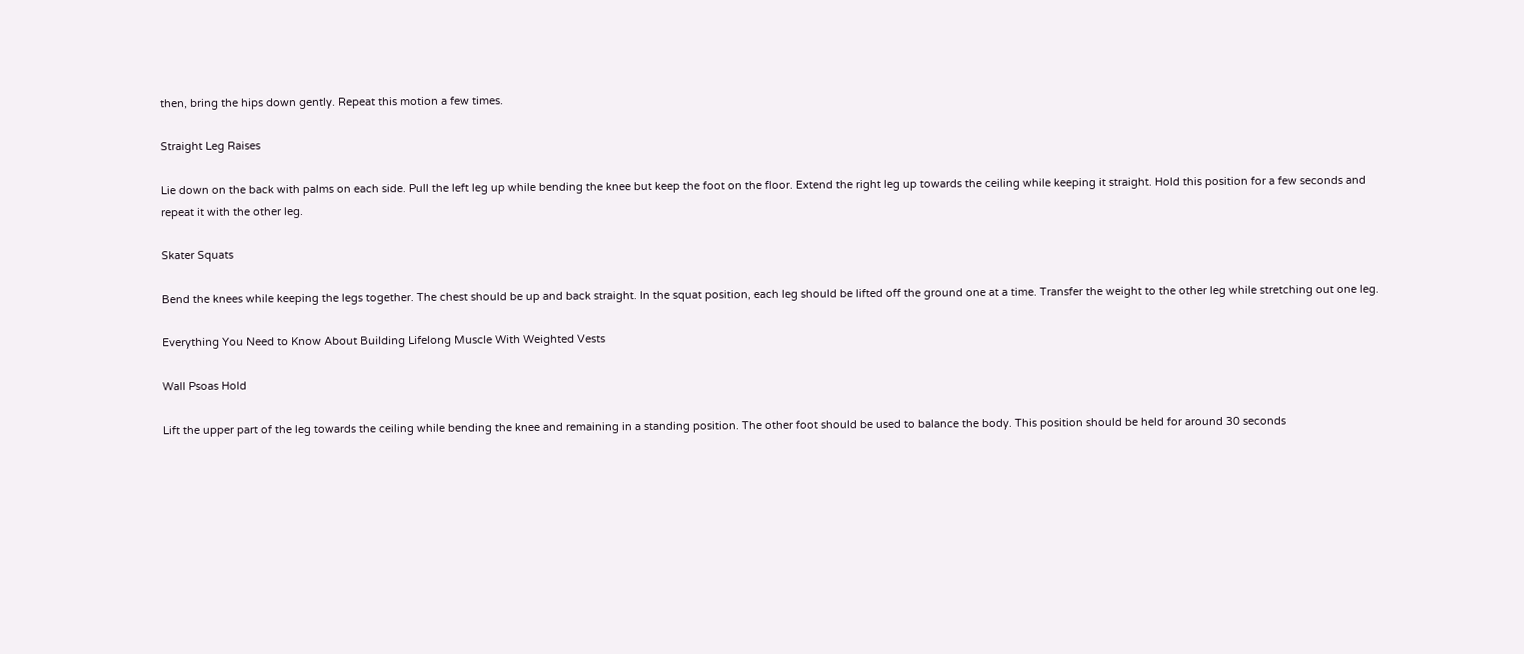then, bring the hips down gently. Repeat this motion a few times.

Straight Leg Raises

Lie down on the back with palms on each side. Pull the left leg up while bending the knee but keep the foot on the floor. Extend the right leg up towards the ceiling while keeping it straight. Hold this position for a few seconds and repeat it with the other leg.

Skater Squats

Bend the knees while keeping the legs together. The chest should be up and back straight. In the squat position, each leg should be lifted off the ground one at a time. Transfer the weight to the other leg while stretching out one leg.

Everything You Need to Know About Building Lifelong Muscle With Weighted Vests

Wall Psoas Hold

Lift the upper part of the leg towards the ceiling while bending the knee and remaining in a standing position. The other foot should be used to balance the body. This position should be held for around 30 seconds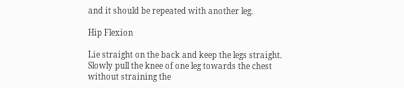and it should be repeated with another leg.

Hip Flexion

Lie straight on the back and keep the legs straight. Slowly pull the knee of one leg towards the chest without straining the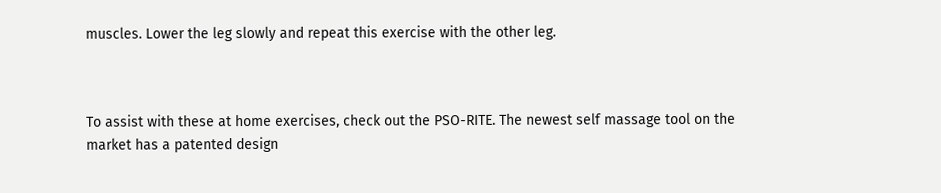muscles. Lower the leg slowly and repeat this exercise with the other leg.



To assist with these at home exercises, check out the PSO-RITE. The newest self massage tool on the market has a patented design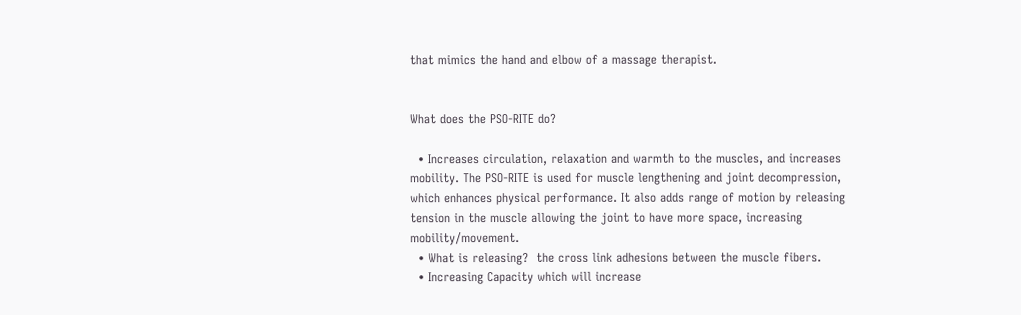that mimics the hand and elbow of a massage therapist.


What does the PSO-RITE do?

  • Increases circulation, relaxation and warmth to the muscles, and increases mobility. The PSO-RITE is used for muscle lengthening and joint decompression, which enhances physical performance. It also adds range of motion by releasing tension in the muscle allowing the joint to have more space, increasing mobility/movement.
  • What is releasing?  the cross link adhesions between the muscle fibers.
  • Increasing Capacity which will increase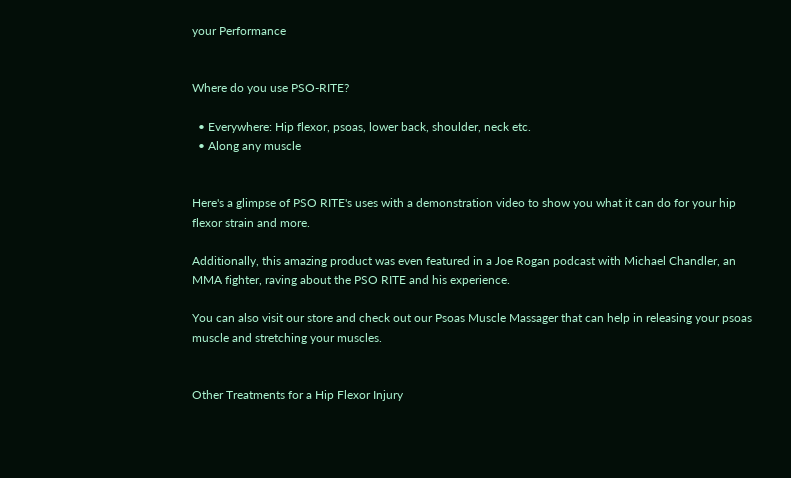your Performance


Where do you use PSO-RITE?

  • Everywhere: Hip flexor, psoas, lower back, shoulder, neck etc.
  • Along any muscle


Here's a glimpse of PSO RITE's uses with a demonstration video to show you what it can do for your hip flexor strain and more.

Additionally, this amazing product was even featured in a Joe Rogan podcast with Michael Chandler, an MMA fighter, raving about the PSO RITE and his experience.

You can also visit our store and check out our Psoas Muscle Massager that can help in releasing your psoas muscle and stretching your muscles.


Other Treatments for a Hip Flexor Injury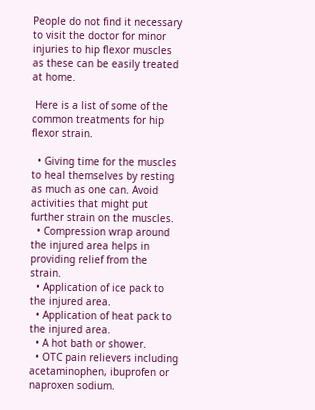People do not find it necessary to visit the doctor for minor injuries to hip flexor muscles as these can be easily treated at home.

 Here is a list of some of the common treatments for hip flexor strain.

  • Giving time for the muscles to heal themselves by resting as much as one can. Avoid activities that might put further strain on the muscles.
  • Compression wrap around the injured area helps in providing relief from the strain.
  • Application of ice pack to the injured area.
  • Application of heat pack to the injured area.
  • A hot bath or shower.
  • OTC pain relievers including acetaminophen, ibuprofen or naproxen sodium.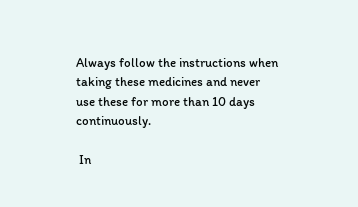Always follow the instructions when taking these medicines and never use these for more than 10 days continuously.

 In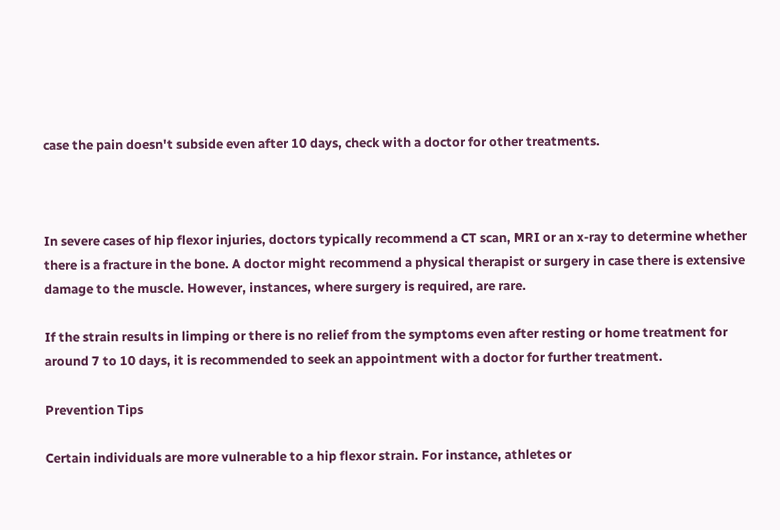case the pain doesn't subside even after 10 days, check with a doctor for other treatments.



In severe cases of hip flexor injuries, doctors typically recommend a CT scan, MRI or an x-ray to determine whether there is a fracture in the bone. A doctor might recommend a physical therapist or surgery in case there is extensive damage to the muscle. However, instances, where surgery is required, are rare.

If the strain results in limping or there is no relief from the symptoms even after resting or home treatment for around 7 to 10 days, it is recommended to seek an appointment with a doctor for further treatment.

Prevention Tips

Certain individuals are more vulnerable to a hip flexor strain. For instance, athletes or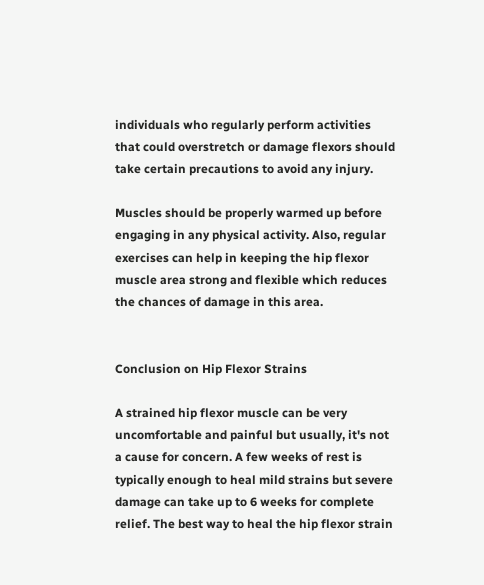individuals who regularly perform activities that could overstretch or damage flexors should take certain precautions to avoid any injury.

Muscles should be properly warmed up before engaging in any physical activity. Also, regular exercises can help in keeping the hip flexor muscle area strong and flexible which reduces the chances of damage in this area.


Conclusion on Hip Flexor Strains

A strained hip flexor muscle can be very uncomfortable and painful but usually, it's not a cause for concern. A few weeks of rest is typically enough to heal mild strains but severe damage can take up to 6 weeks for complete relief. The best way to heal the hip flexor strain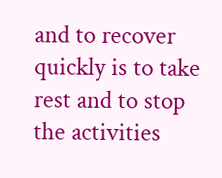and to recover quickly is to take rest and to stop the activities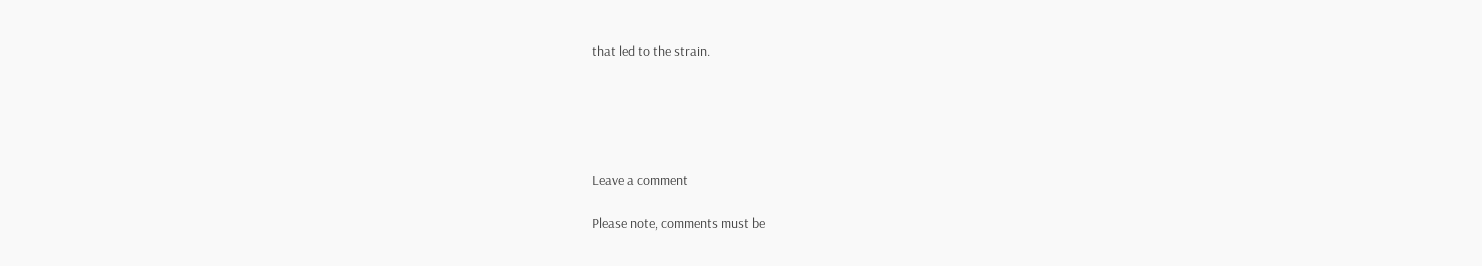that led to the strain.





Leave a comment

Please note, comments must be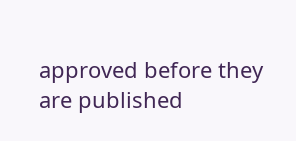approved before they are published